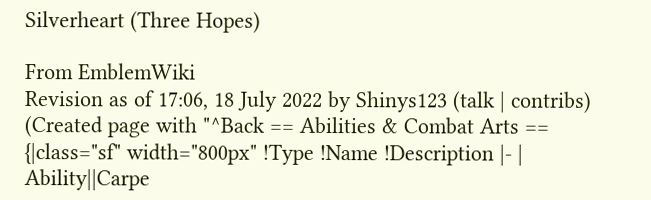Silverheart (Three Hopes)

From EmblemWiki
Revision as of 17:06, 18 July 2022 by Shinys123 (talk | contribs) (Created page with "^Back == Abilities & Combat Arts == {|class="sf" width="800px" !Type !Name !Description |- | Ability||Carpe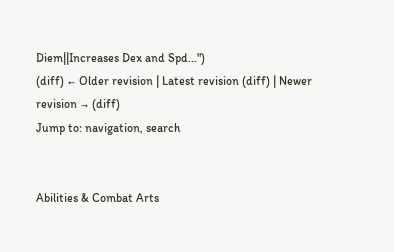Diem||Increases Dex and Spd...")
(diff) ← Older revision | Latest revision (diff) | Newer revision → (diff)
Jump to: navigation, search


Abilities & Combat Arts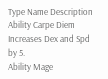Type Name Description
Ability Carpe Diem Increases Dex and Spd by 5.
Ability Mage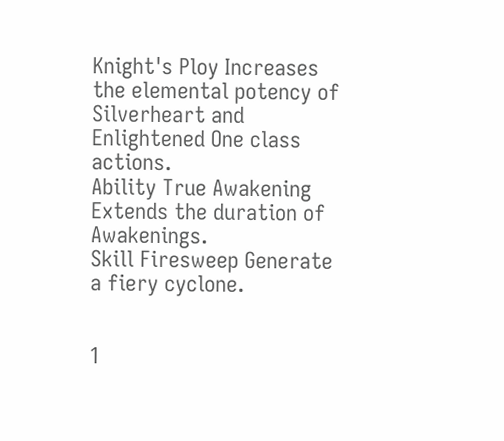Knight's Ploy Increases the elemental potency of Silverheart and Enlightened One class actions.
Ability True Awakening Extends the duration of Awakenings.
Skill Firesweep Generate a fiery cyclone.


1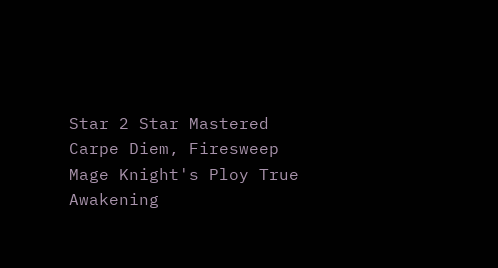Star 2 Star Mastered
Carpe Diem, Firesweep Mage Knight's Ploy True Awakening